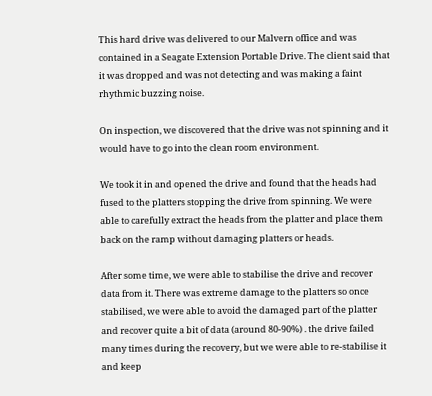This hard drive was delivered to our Malvern office and was contained in a Seagate Extension Portable Drive. The client said that it was dropped and was not detecting and was making a faint rhythmic buzzing noise.

On inspection, we discovered that the drive was not spinning and it would have to go into the clean room environment.

We took it in and opened the drive and found that the heads had fused to the platters stopping the drive from spinning. We were able to carefully extract the heads from the platter and place them back on the ramp without damaging platters or heads.

After some time, we were able to stabilise the drive and recover data from it. There was extreme damage to the platters so once stabilised, we were able to avoid the damaged part of the platter and recover quite a bit of data (around 80-90%) . the drive failed many times during the recovery, but we were able to re-stabilise it and keep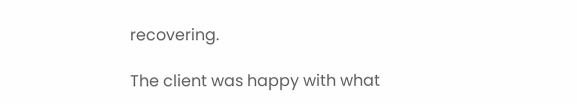recovering.

The client was happy with what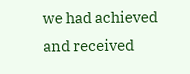we had achieved and received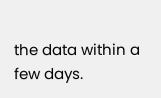the data within a few days.